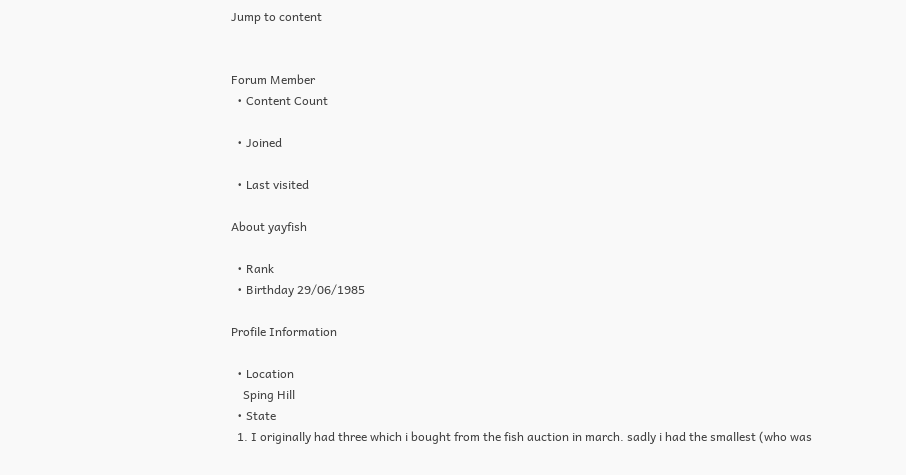Jump to content


Forum Member
  • Content Count

  • Joined

  • Last visited

About yayfish

  • Rank
  • Birthday 29/06/1985

Profile Information

  • Location
    Sping Hill
  • State
  1. I originally had three which i bought from the fish auction in march. sadly i had the smallest (who was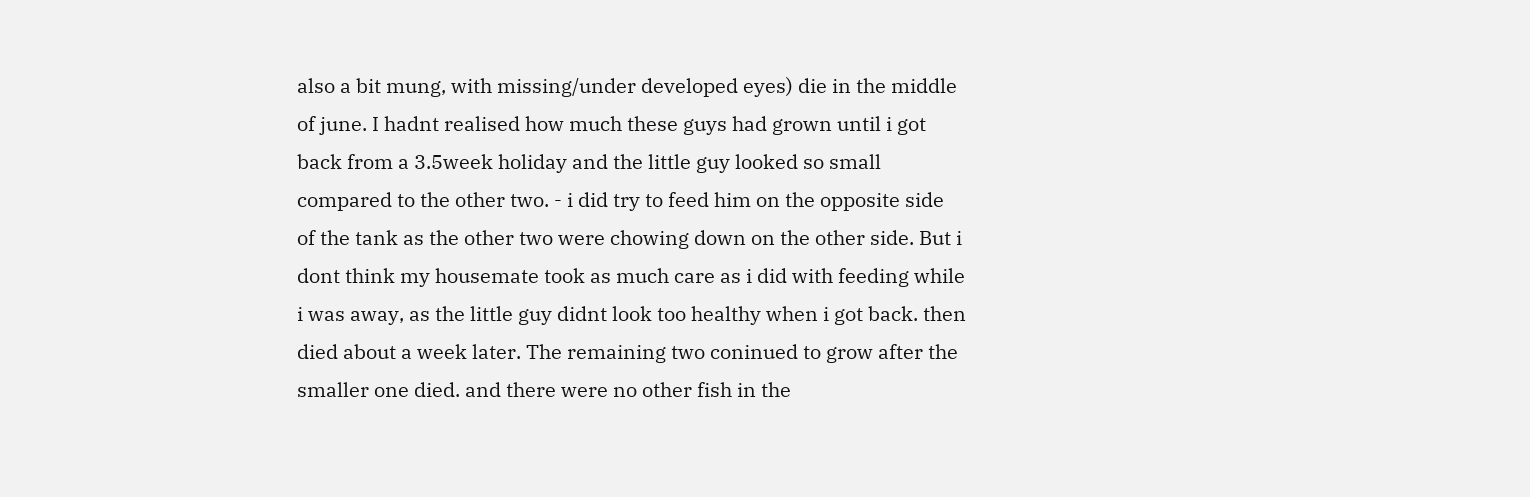also a bit mung, with missing/under developed eyes) die in the middle of june. I hadnt realised how much these guys had grown until i got back from a 3.5week holiday and the little guy looked so small compared to the other two. - i did try to feed him on the opposite side of the tank as the other two were chowing down on the other side. But i dont think my housemate took as much care as i did with feeding while i was away, as the little guy didnt look too healthy when i got back. then died about a week later. The remaining two coninued to grow after the smaller one died. and there were no other fish in the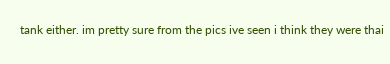tank either. im pretty sure from the pics ive seen i think they were thai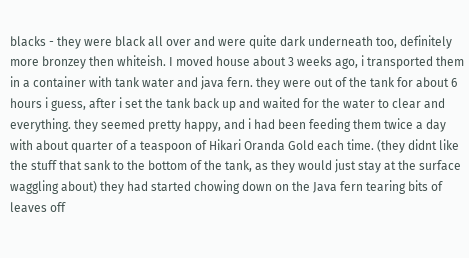blacks - they were black all over and were quite dark underneath too, definitely more bronzey then whiteish. I moved house about 3 weeks ago, i transported them in a container with tank water and java fern. they were out of the tank for about 6 hours i guess, after i set the tank back up and waited for the water to clear and everything. they seemed pretty happy, and i had been feeding them twice a day with about quarter of a teaspoon of Hikari Oranda Gold each time. (they didnt like the stuff that sank to the bottom of the tank, as they would just stay at the surface waggling about) they had started chowing down on the Java fern tearing bits of leaves off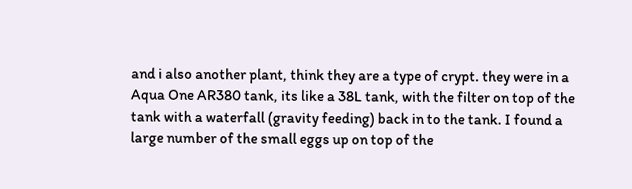and i also another plant, think they are a type of crypt. they were in a Aqua One AR380 tank, its like a 38L tank, with the filter on top of the tank with a waterfall (gravity feeding) back in to the tank. I found a large number of the small eggs up on top of the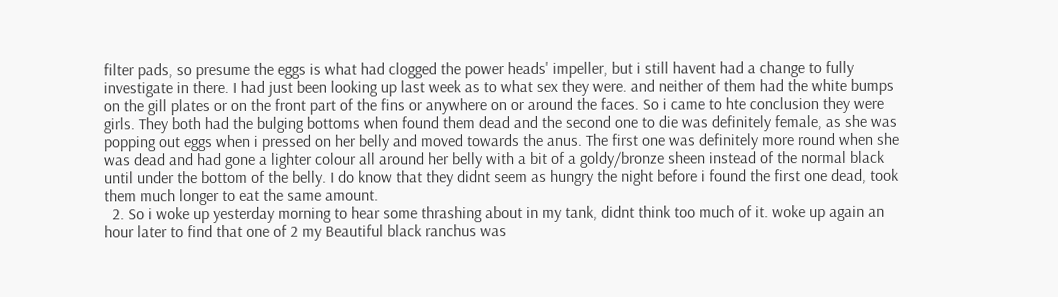filter pads, so presume the eggs is what had clogged the power heads' impeller, but i still havent had a change to fully investigate in there. I had just been looking up last week as to what sex they were. and neither of them had the white bumps on the gill plates or on the front part of the fins or anywhere on or around the faces. So i came to hte conclusion they were girls. They both had the bulging bottoms when found them dead and the second one to die was definitely female, as she was popping out eggs when i pressed on her belly and moved towards the anus. The first one was definitely more round when she was dead and had gone a lighter colour all around her belly with a bit of a goldy/bronze sheen instead of the normal black until under the bottom of the belly. I do know that they didnt seem as hungry the night before i found the first one dead, took them much longer to eat the same amount.
  2. So i woke up yesterday morning to hear some thrashing about in my tank, didnt think too much of it. woke up again an hour later to find that one of 2 my Beautiful black ranchus was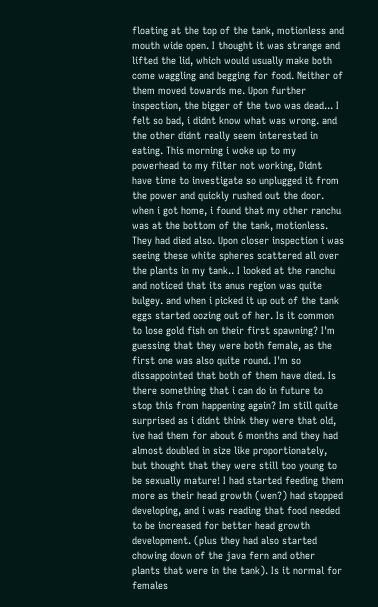floating at the top of the tank, motionless and mouth wide open. I thought it was strange and lifted the lid, which would usually make both come waggling and begging for food. Neither of them moved towards me. Upon further inspection, the bigger of the two was dead... I felt so bad, i didnt know what was wrong. and the other didnt really seem interested in eating. This morning i woke up to my powerhead to my filter not working, Didnt have time to investigate so unplugged it from the power and quickly rushed out the door. when i got home, i found that my other ranchu was at the bottom of the tank, motionless. They had died also. Upon closer inspection i was seeing these white spheres scattered all over the plants in my tank.. I looked at the ranchu and noticed that its anus region was quite bulgey. and when i picked it up out of the tank eggs started oozing out of her. Is it common to lose gold fish on their first spawning? I'm guessing that they were both female, as the first one was also quite round. I'm so dissappointed that both of them have died. Is there something that i can do in future to stop this from happening again? Im still quite surprised as i didnt think they were that old, ive had them for about 6 months and they had almost doubled in size like proportionately, but thought that they were still too young to be sexually mature! I had started feeding them more as their head growth (wen?) had stopped developing, and i was reading that food needed to be increased for better head growth development. (plus they had also started chowing down of the java fern and other plants that were in the tank). Is it normal for females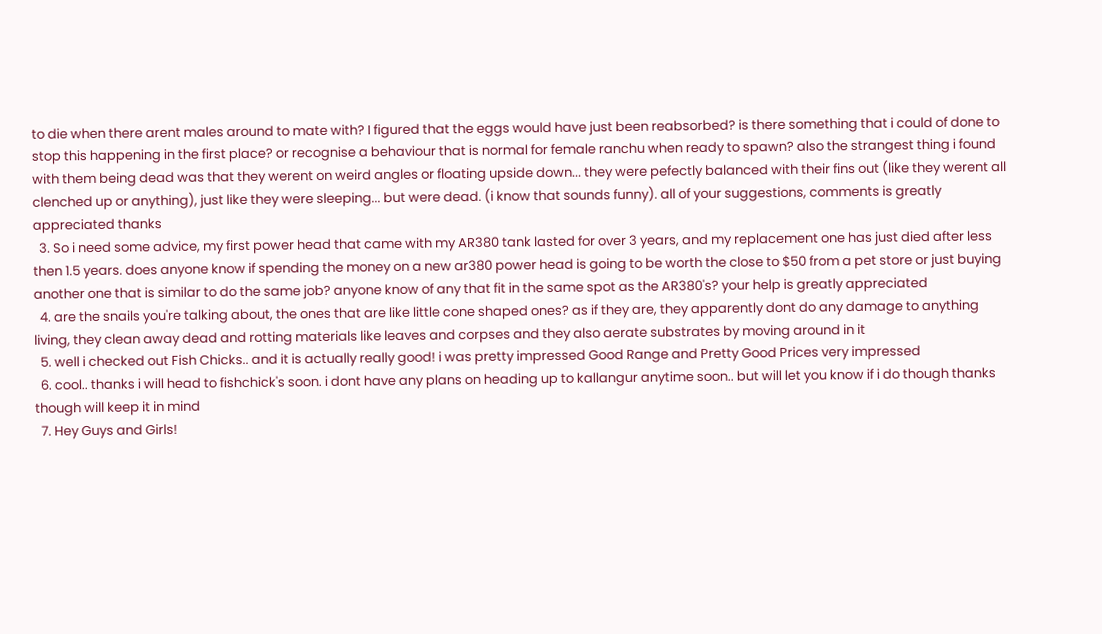to die when there arent males around to mate with? I figured that the eggs would have just been reabsorbed? is there something that i could of done to stop this happening in the first place? or recognise a behaviour that is normal for female ranchu when ready to spawn? also the strangest thing i found with them being dead was that they werent on weird angles or floating upside down... they were pefectly balanced with their fins out (like they werent all clenched up or anything), just like they were sleeping... but were dead. (i know that sounds funny). all of your suggestions, comments is greatly appreciated thanks
  3. So i need some advice, my first power head that came with my AR380 tank lasted for over 3 years, and my replacement one has just died after less then 1.5 years. does anyone know if spending the money on a new ar380 power head is going to be worth the close to $50 from a pet store or just buying another one that is similar to do the same job? anyone know of any that fit in the same spot as the AR380's? your help is greatly appreciated
  4. are the snails you're talking about, the ones that are like little cone shaped ones? as if they are, they apparently dont do any damage to anything living, they clean away dead and rotting materials like leaves and corpses and they also aerate substrates by moving around in it
  5. well i checked out Fish Chicks.. and it is actually really good! i was pretty impressed Good Range and Pretty Good Prices very impressed
  6. cool.. thanks i will head to fishchick's soon. i dont have any plans on heading up to kallangur anytime soon.. but will let you know if i do though thanks though will keep it in mind
  7. Hey Guys and Girls!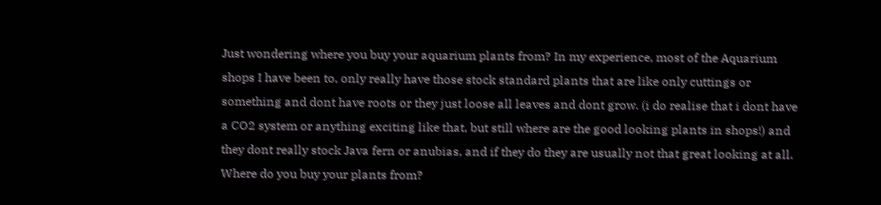Just wondering where you buy your aquarium plants from? In my experience, most of the Aquarium shops I have been to, only really have those stock standard plants that are like only cuttings or something and dont have roots or they just loose all leaves and dont grow. (i do realise that i dont have a CO2 system or anything exciting like that, but still where are the good looking plants in shops!) and they dont really stock Java fern or anubias, and if they do they are usually not that great looking at all. Where do you buy your plants from?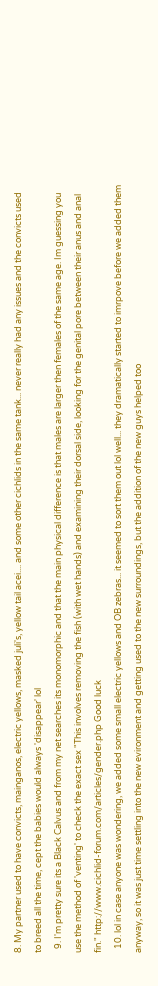8. My partner used to have convicts, mainganos, electric yellows, masked juli's, yellow tail acei.... and some other cichlids in the same tank... never really had any issues and the convicts used to breed all the time, cept the babies would always 'disappear' lol
  9. I'm pretty sure its a Black Calvus and from my net searches its monomorphic and that the main physical difference is that males are larger then females of the same age. Im guessing you use the method of 'venting' to check the exact sex "This involves removing the fish (with wet hands) and examining their dorsal side, looking for the genital pore between their anus and anal fin." http://www.cichlid-forum.com/articles/gender.php Good luck
  10. lol in case anyone was wondering, we added some small electric yellows and OB zebras... it seemed to sort them out lol well... they dramatically started to imrpove before we added them anyway, so it was just time settling into the new evironment and getting used to the new surroundings, but the addition of the new guys helped too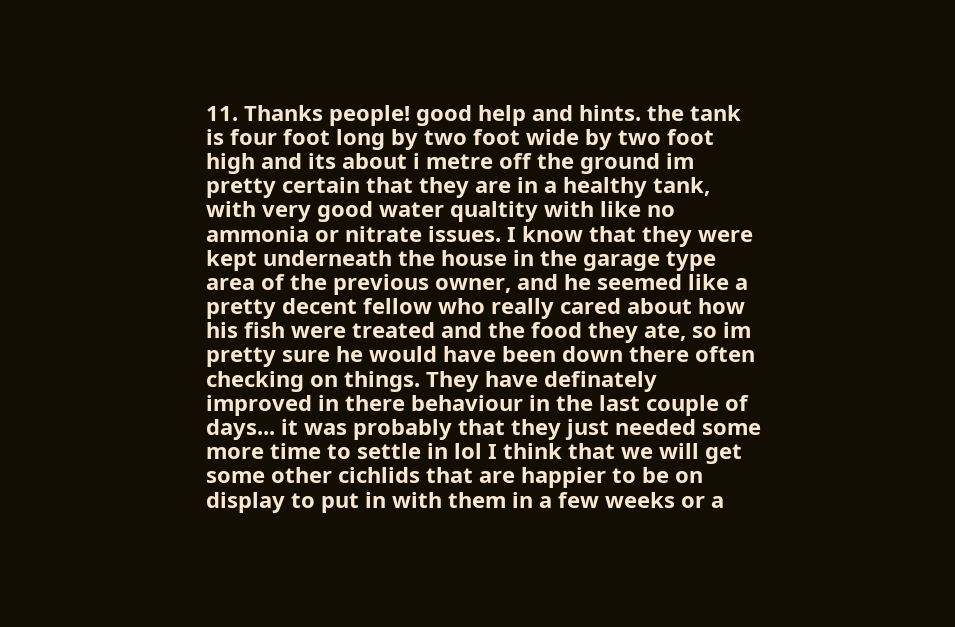11. Thanks people! good help and hints. the tank is four foot long by two foot wide by two foot high and its about i metre off the ground im pretty certain that they are in a healthy tank, with very good water qualtity with like no ammonia or nitrate issues. I know that they were kept underneath the house in the garage type area of the previous owner, and he seemed like a pretty decent fellow who really cared about how his fish were treated and the food they ate, so im pretty sure he would have been down there often checking on things. They have definately improved in there behaviour in the last couple of days... it was probably that they just needed some more time to settle in lol I think that we will get some other cichlids that are happier to be on display to put in with them in a few weeks or a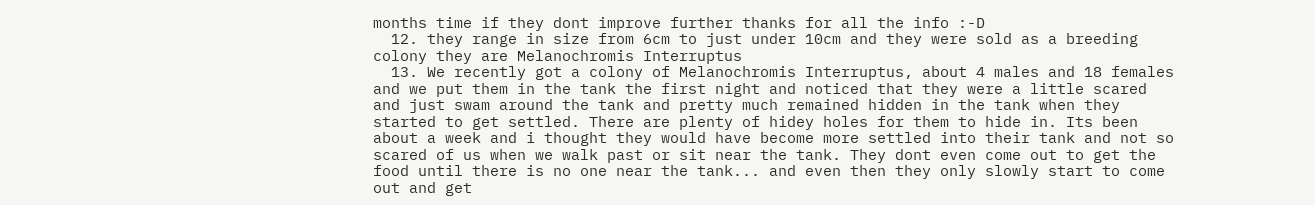months time if they dont improve further thanks for all the info :-D
  12. they range in size from 6cm to just under 10cm and they were sold as a breeding colony they are Melanochromis Interruptus
  13. We recently got a colony of Melanochromis Interruptus, about 4 males and 18 females and we put them in the tank the first night and noticed that they were a little scared and just swam around the tank and pretty much remained hidden in the tank when they started to get settled. There are plenty of hidey holes for them to hide in. Its been about a week and i thought they would have become more settled into their tank and not so scared of us when we walk past or sit near the tank. They dont even come out to get the food until there is no one near the tank... and even then they only slowly start to come out and get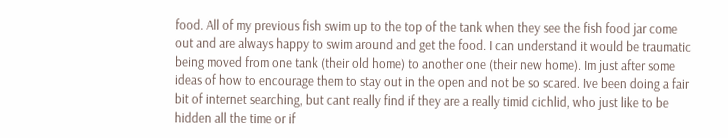food. All of my previous fish swim up to the top of the tank when they see the fish food jar come out and are always happy to swim around and get the food. I can understand it would be traumatic being moved from one tank (their old home) to another one (their new home). Im just after some ideas of how to encourage them to stay out in the open and not be so scared. Ive been doing a fair bit of internet searching, but cant really find if they are a really timid cichlid, who just like to be hidden all the time or if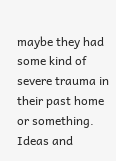maybe they had some kind of severe trauma in their past home or something. Ideas and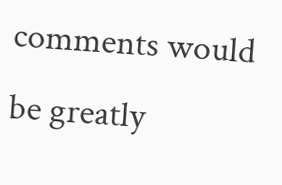comments would be greatly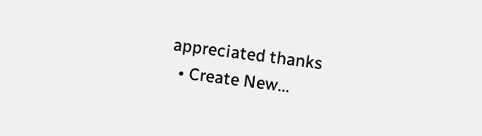appreciated thanks
  • Create New...